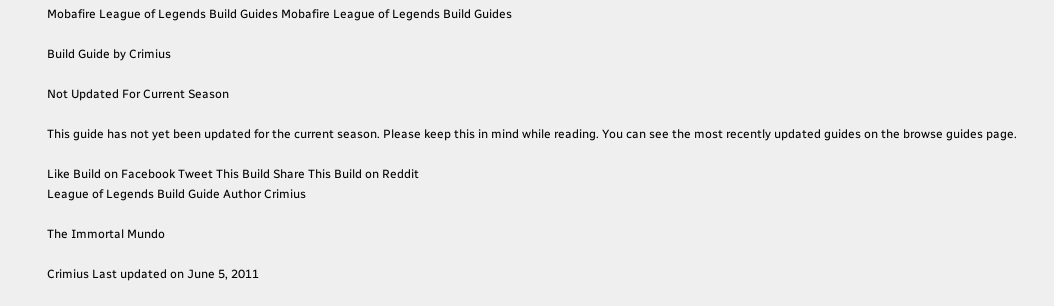Mobafire League of Legends Build Guides Mobafire League of Legends Build Guides

Build Guide by Crimius

Not Updated For Current Season

This guide has not yet been updated for the current season. Please keep this in mind while reading. You can see the most recently updated guides on the browse guides page.

Like Build on Facebook Tweet This Build Share This Build on Reddit
League of Legends Build Guide Author Crimius

The Immortal Mundo

Crimius Last updated on June 5, 2011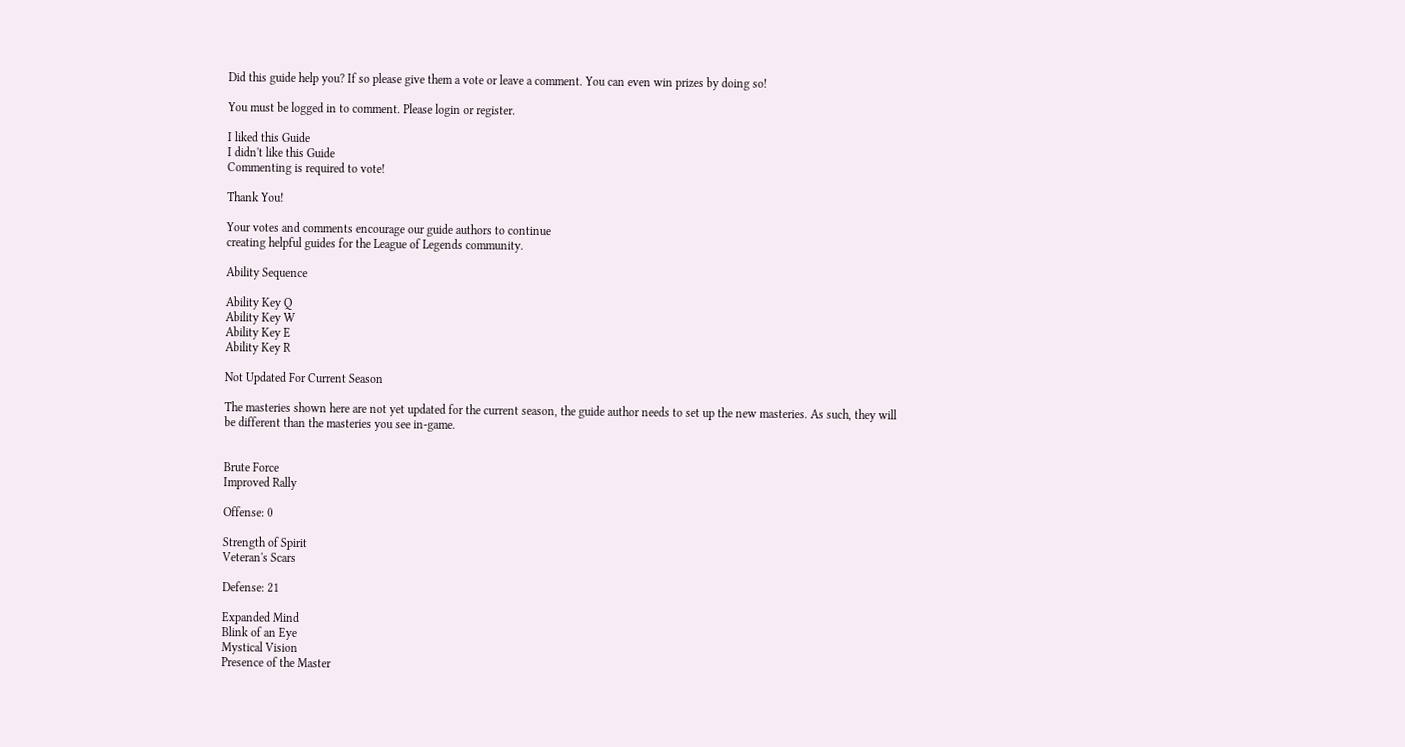Did this guide help you? If so please give them a vote or leave a comment. You can even win prizes by doing so!

You must be logged in to comment. Please login or register.

I liked this Guide
I didn't like this Guide
Commenting is required to vote!

Thank You!

Your votes and comments encourage our guide authors to continue
creating helpful guides for the League of Legends community.

Ability Sequence

Ability Key Q
Ability Key W
Ability Key E
Ability Key R

Not Updated For Current Season

The masteries shown here are not yet updated for the current season, the guide author needs to set up the new masteries. As such, they will be different than the masteries you see in-game.


Brute Force
Improved Rally

Offense: 0

Strength of Spirit
Veteran's Scars

Defense: 21

Expanded Mind
Blink of an Eye
Mystical Vision
Presence of the Master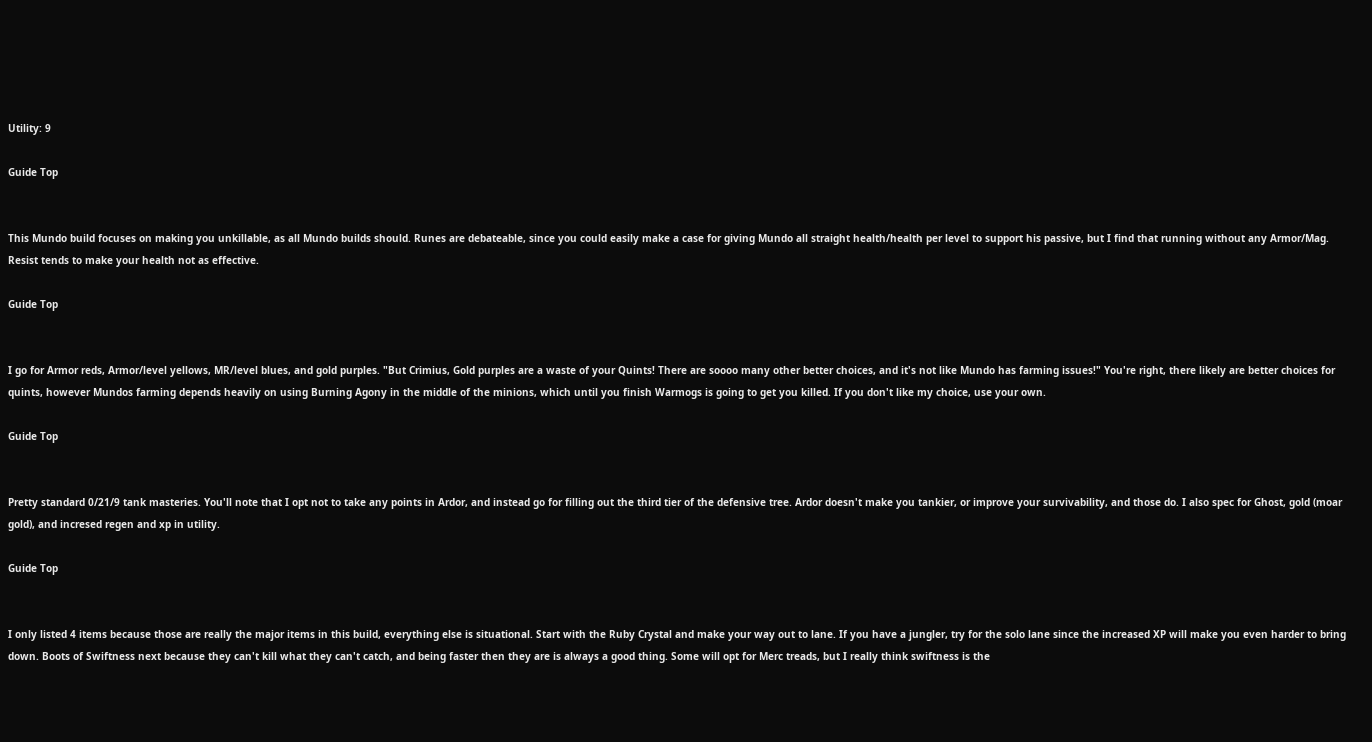Utility: 9

Guide Top


This Mundo build focuses on making you unkillable, as all Mundo builds should. Runes are debateable, since you could easily make a case for giving Mundo all straight health/health per level to support his passive, but I find that running without any Armor/Mag. Resist tends to make your health not as effective.

Guide Top


I go for Armor reds, Armor/level yellows, MR/level blues, and gold purples. "But Crimius, Gold purples are a waste of your Quints! There are soooo many other better choices, and it's not like Mundo has farming issues!" You're right, there likely are better choices for quints, however Mundos farming depends heavily on using Burning Agony in the middle of the minions, which until you finish Warmogs is going to get you killed. If you don't like my choice, use your own.

Guide Top


Pretty standard 0/21/9 tank masteries. You'll note that I opt not to take any points in Ardor, and instead go for filling out the third tier of the defensive tree. Ardor doesn't make you tankier, or improve your survivability, and those do. I also spec for Ghost, gold (moar gold), and incresed regen and xp in utility.

Guide Top


I only listed 4 items because those are really the major items in this build, everything else is situational. Start with the Ruby Crystal and make your way out to lane. If you have a jungler, try for the solo lane since the increased XP will make you even harder to bring down. Boots of Swiftness next because they can't kill what they can't catch, and being faster then they are is always a good thing. Some will opt for Merc treads, but I really think swiftness is the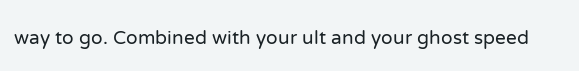way to go. Combined with your ult and your ghost speed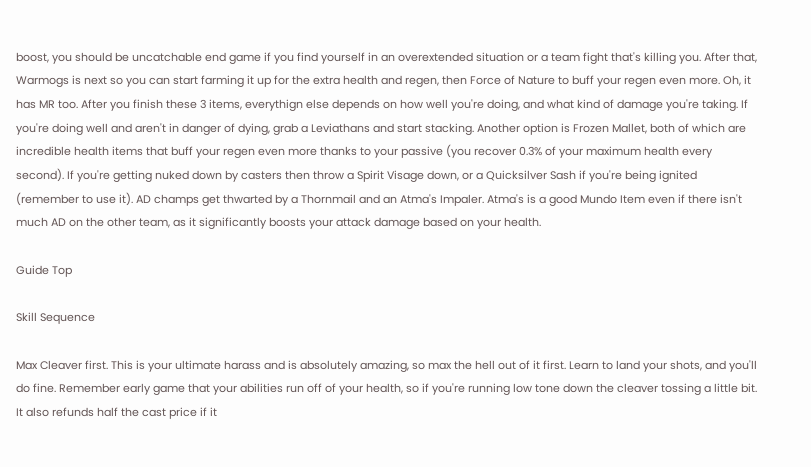boost, you should be uncatchable end game if you find yourself in an overextended situation or a team fight that's killing you. After that, Warmogs is next so you can start farming it up for the extra health and regen, then Force of Nature to buff your regen even more. Oh, it has MR too. After you finish these 3 items, everythign else depends on how well you're doing, and what kind of damage you're taking. If you're doing well and aren't in danger of dying, grab a Leviathans and start stacking. Another option is Frozen Mallet, both of which are incredible health items that buff your regen even more thanks to your passive (you recover 0.3% of your maximum health every second). If you're getting nuked down by casters then throw a Spirit Visage down, or a Quicksilver Sash if you're being ignited (remember to use it). AD champs get thwarted by a Thornmail and an Atma's Impaler. Atma's is a good Mundo Item even if there isn't much AD on the other team, as it significantly boosts your attack damage based on your health.

Guide Top

Skill Sequence

Max Cleaver first. This is your ultimate harass and is absolutely amazing, so max the hell out of it first. Learn to land your shots, and you'll do fine. Remember early game that your abilities run off of your health, so if you're running low tone down the cleaver tossing a little bit. It also refunds half the cast price if it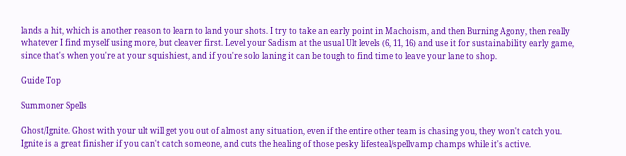lands a hit, which is another reason to learn to land your shots. I try to take an early point in Machoism, and then Burning Agony, then really whatever I find myself using more, but cleaver first. Level your Sadism at the usual Ult levels (6, 11, 16) and use it for sustainability early game, since that's when you're at your squishiest, and if you're solo laning it can be tough to find time to leave your lane to shop.

Guide Top

Summoner Spells

Ghost/Ignite. Ghost with your ult will get you out of almost any situation, even if the entire other team is chasing you, they won't catch you. Ignite is a great finisher if you can't catch someone, and cuts the healing of those pesky lifesteal/spellvamp champs while it's active.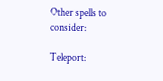Other spells to consider:

Teleport: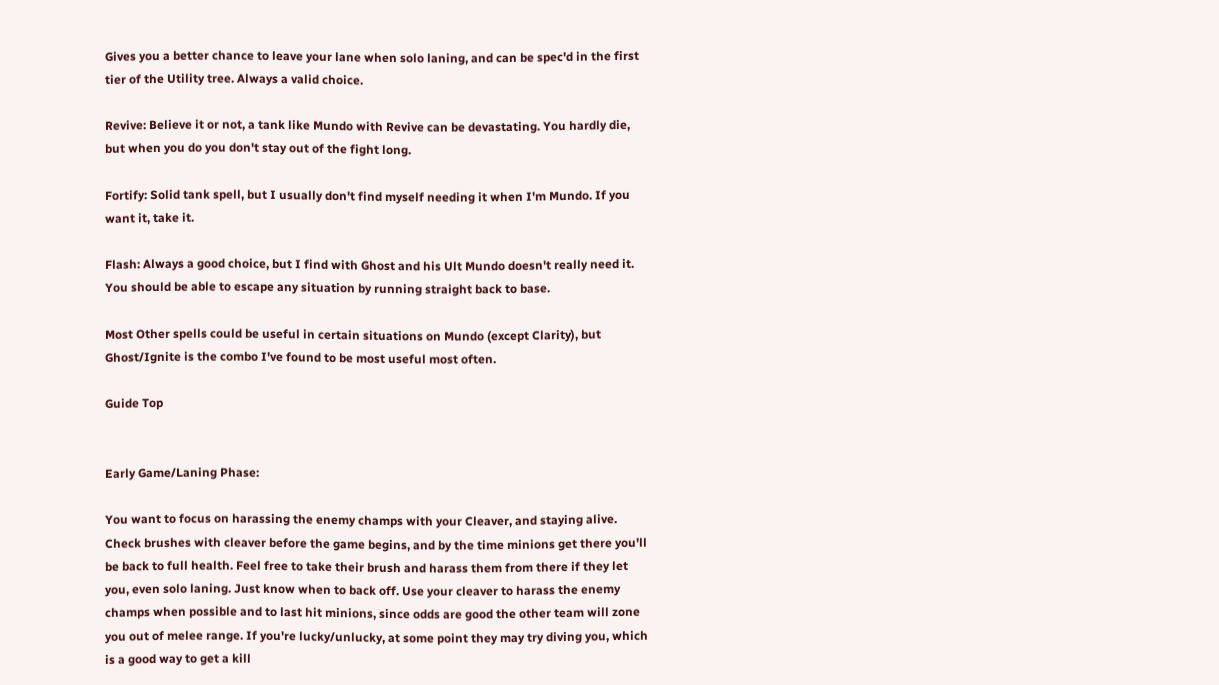Gives you a better chance to leave your lane when solo laning, and can be spec'd in the first tier of the Utility tree. Always a valid choice.

Revive: Believe it or not, a tank like Mundo with Revive can be devastating. You hardly die, but when you do you don't stay out of the fight long.

Fortify: Solid tank spell, but I usually don't find myself needing it when I'm Mundo. If you want it, take it.

Flash: Always a good choice, but I find with Ghost and his Ult Mundo doesn't really need it. You should be able to escape any situation by running straight back to base.

Most Other spells could be useful in certain situations on Mundo (except Clarity), but Ghost/Ignite is the combo I've found to be most useful most often.

Guide Top


Early Game/Laning Phase:

You want to focus on harassing the enemy champs with your Cleaver, and staying alive. Check brushes with cleaver before the game begins, and by the time minions get there you'll be back to full health. Feel free to take their brush and harass them from there if they let you, even solo laning. Just know when to back off. Use your cleaver to harass the enemy champs when possible and to last hit minions, since odds are good the other team will zone you out of melee range. If you're lucky/unlucky, at some point they may try diving you, which is a good way to get a kill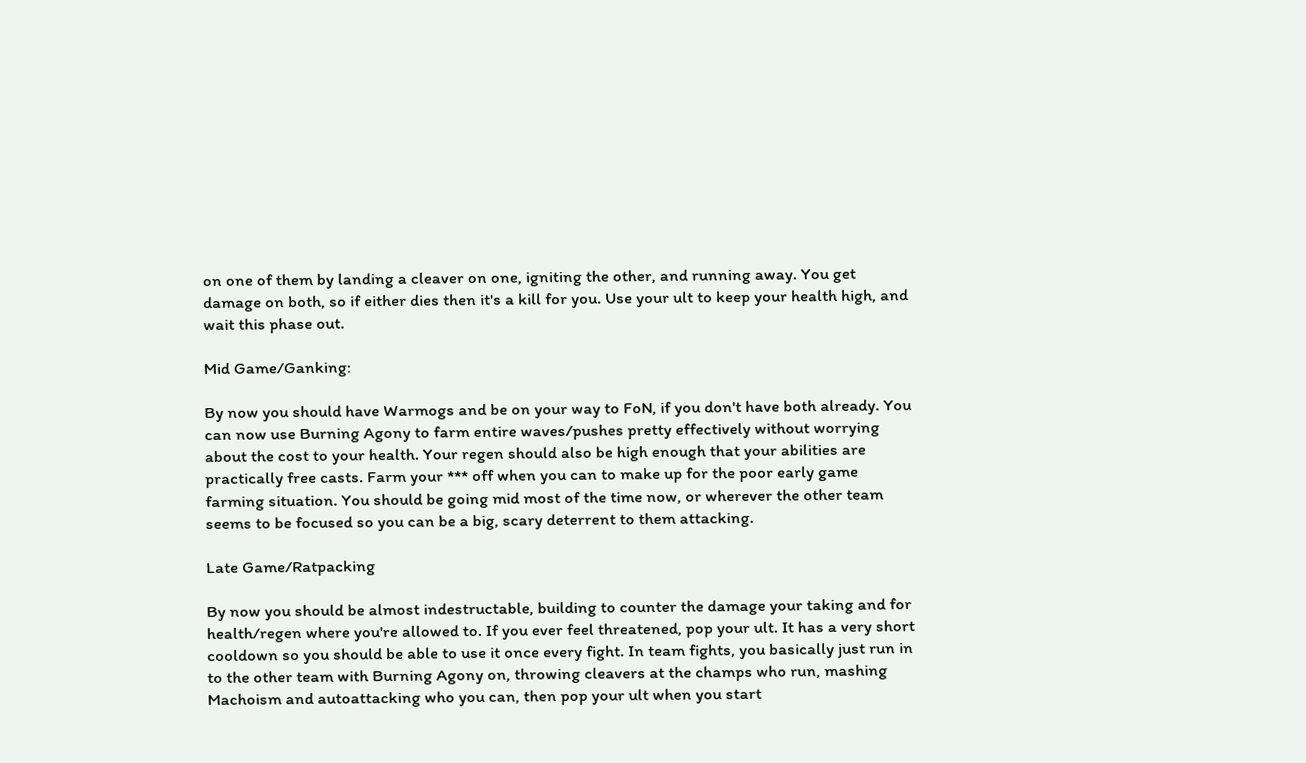on one of them by landing a cleaver on one, igniting the other, and running away. You get damage on both, so if either dies then it's a kill for you. Use your ult to keep your health high, and wait this phase out.

Mid Game/Ganking:

By now you should have Warmogs and be on your way to FoN, if you don't have both already. You can now use Burning Agony to farm entire waves/pushes pretty effectively without worrying about the cost to your health. Your regen should also be high enough that your abilities are practically free casts. Farm your *** off when you can to make up for the poor early game farming situation. You should be going mid most of the time now, or wherever the other team seems to be focused so you can be a big, scary deterrent to them attacking.

Late Game/Ratpacking

By now you should be almost indestructable, building to counter the damage your taking and for health/regen where you're allowed to. If you ever feel threatened, pop your ult. It has a very short cooldown so you should be able to use it once every fight. In team fights, you basically just run in to the other team with Burning Agony on, throwing cleavers at the champs who run, mashing Machoism and autoattacking who you can, then pop your ult when you start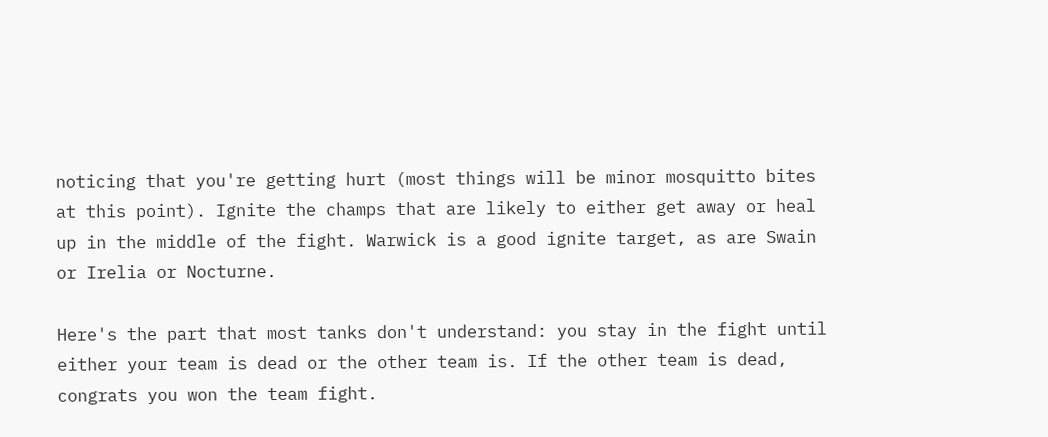noticing that you're getting hurt (most things will be minor mosquitto bites at this point). Ignite the champs that are likely to either get away or heal up in the middle of the fight. Warwick is a good ignite target, as are Swain or Irelia or Nocturne.

Here's the part that most tanks don't understand: you stay in the fight until either your team is dead or the other team is. If the other team is dead, congrats you won the team fight.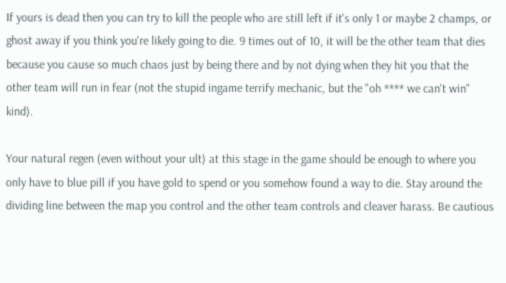If yours is dead then you can try to kill the people who are still left if it's only 1 or maybe 2 champs, or ghost away if you think you're likely going to die. 9 times out of 10, it will be the other team that dies because you cause so much chaos just by being there and by not dying when they hit you that the other team will run in fear (not the stupid ingame terrify mechanic, but the "oh **** we can't win" kind).

Your natural regen (even without your ult) at this stage in the game should be enough to where you only have to blue pill if you have gold to spend or you somehow found a way to die. Stay around the dividing line between the map you control and the other team controls and cleaver harass. Be cautious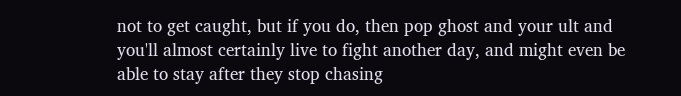not to get caught, but if you do, then pop ghost and your ult and you'll almost certainly live to fight another day, and might even be able to stay after they stop chasing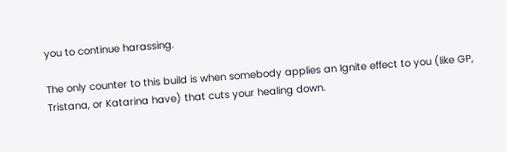you to continue harassing.

The only counter to this build is when somebody applies an Ignite effect to you (like GP, Tristana, or Katarina have) that cuts your healing down.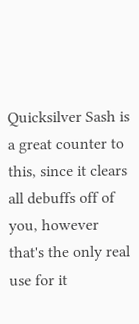Quicksilver Sash is a great counter to this, since it clears all debuffs off of you, however that's the only real use for it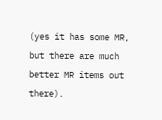(yes it has some MR, but there are much better MR items out there).